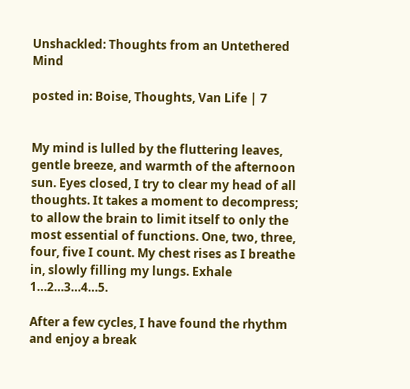Unshackled: Thoughts from an Untethered Mind

posted in: Boise, Thoughts, Van Life | 7


My mind is lulled by the fluttering leaves, gentle breeze, and warmth of the afternoon sun. Eyes closed, I try to clear my head of all thoughts. It takes a moment to decompress; to allow the brain to limit itself to only the most essential of functions. One, two, three, four, five I count. My chest rises as I breathe in, slowly filling my lungs. Exhale 1…2…3…4…5.

After a few cycles, I have found the rhythm and enjoy a break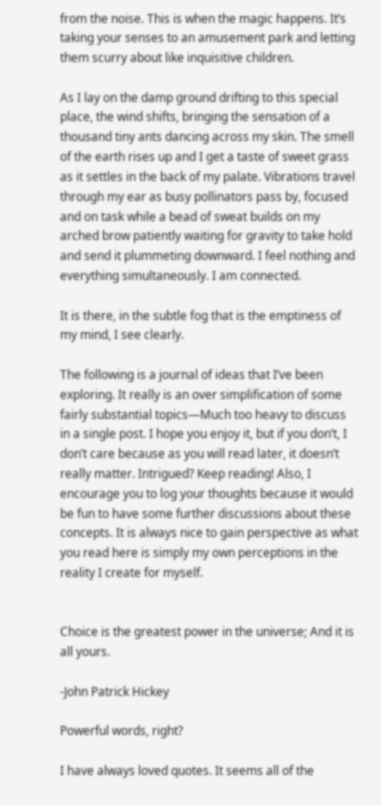from the noise. This is when the magic happens. It’s taking your senses to an amusement park and letting them scurry about like inquisitive children.

As I lay on the damp ground drifting to this special place, the wind shifts, bringing the sensation of a thousand tiny ants dancing across my skin. The smell of the earth rises up and I get a taste of sweet grass as it settles in the back of my palate. Vibrations travel through my ear as busy pollinators pass by, focused and on task while a bead of sweat builds on my arched brow patiently waiting for gravity to take hold and send it plummeting downward. I feel nothing and everything simultaneously. I am connected.

It is there, in the subtle fog that is the emptiness of my mind, I see clearly.

The following is a journal of ideas that I’ve been exploring. It really is an over simplification of some fairly substantial topics—Much too heavy to discuss in a single post. I hope you enjoy it, but if you don’t, I don’t care because as you will read later, it doesn’t really matter. Intrigued? Keep reading! Also, I encourage you to log your thoughts because it would be fun to have some further discussions about these concepts. It is always nice to gain perspective as what you read here is simply my own perceptions in the reality I create for myself.


Choice is the greatest power in the universe; And it is all yours.

-John Patrick Hickey

Powerful words, right?

I have always loved quotes. It seems all of the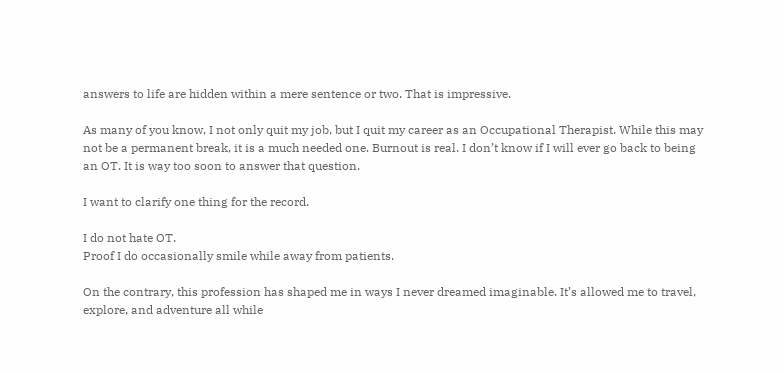answers to life are hidden within a mere sentence or two. That is impressive.

As many of you know, I not only quit my job, but I quit my career as an Occupational Therapist. While this may not be a permanent break, it is a much needed one. Burnout is real. I don’t know if I will ever go back to being an OT. It is way too soon to answer that question.

I want to clarify one thing for the record.

I do not hate OT.
Proof I do occasionally smile while away from patients.

On the contrary, this profession has shaped me in ways I never dreamed imaginable. It’s allowed me to travel, explore, and adventure all while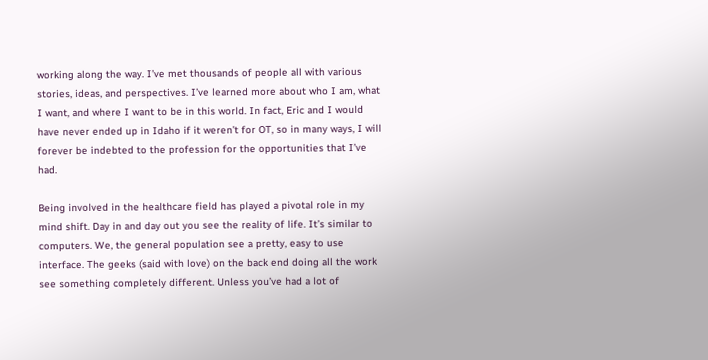working along the way. I’ve met thousands of people all with various stories, ideas, and perspectives. I’ve learned more about who I am, what I want, and where I want to be in this world. In fact, Eric and I would have never ended up in Idaho if it weren’t for OT, so in many ways, I will forever be indebted to the profession for the opportunities that I’ve had.

Being involved in the healthcare field has played a pivotal role in my mind shift. Day in and day out you see the reality of life. It’s similar to computers. We, the general population see a pretty, easy to use interface. The geeks (said with love) on the back end doing all the work see something completely different. Unless you’ve had a lot of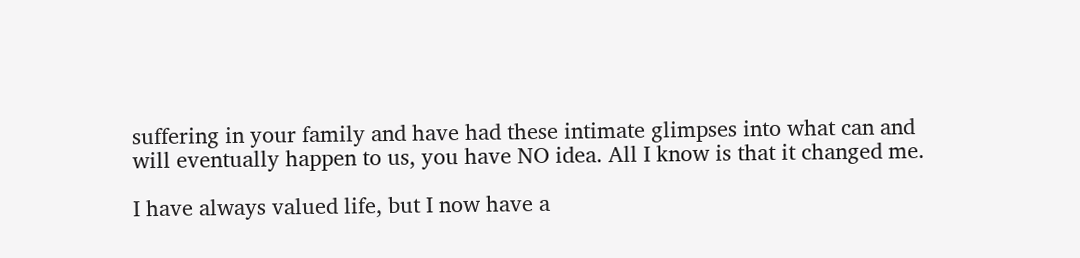suffering in your family and have had these intimate glimpses into what can and will eventually happen to us, you have NO idea. All I know is that it changed me.

I have always valued life, but I now have a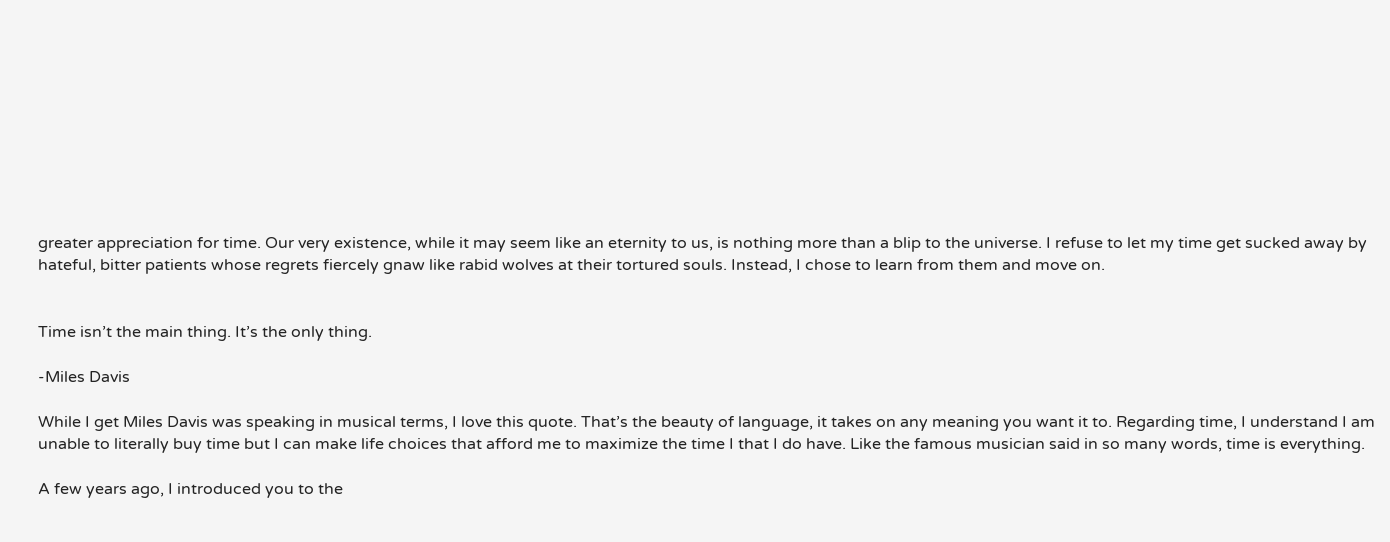greater appreciation for time. Our very existence, while it may seem like an eternity to us, is nothing more than a blip to the universe. I refuse to let my time get sucked away by hateful, bitter patients whose regrets fiercely gnaw like rabid wolves at their tortured souls. Instead, I chose to learn from them and move on.


Time isn’t the main thing. It’s the only thing.

-Miles Davis

While I get Miles Davis was speaking in musical terms, I love this quote. That’s the beauty of language, it takes on any meaning you want it to. Regarding time, I understand I am unable to literally buy time but I can make life choices that afford me to maximize the time I that I do have. Like the famous musician said in so many words, time is everything.

A few years ago, I introduced you to the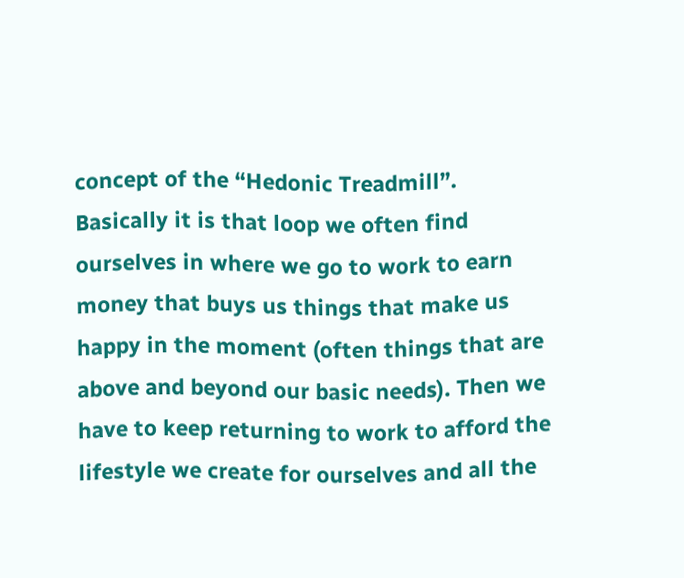concept of the “Hedonic Treadmill”. Basically it is that loop we often find ourselves in where we go to work to earn money that buys us things that make us happy in the moment (often things that are above and beyond our basic needs). Then we have to keep returning to work to afford the lifestyle we create for ourselves and all the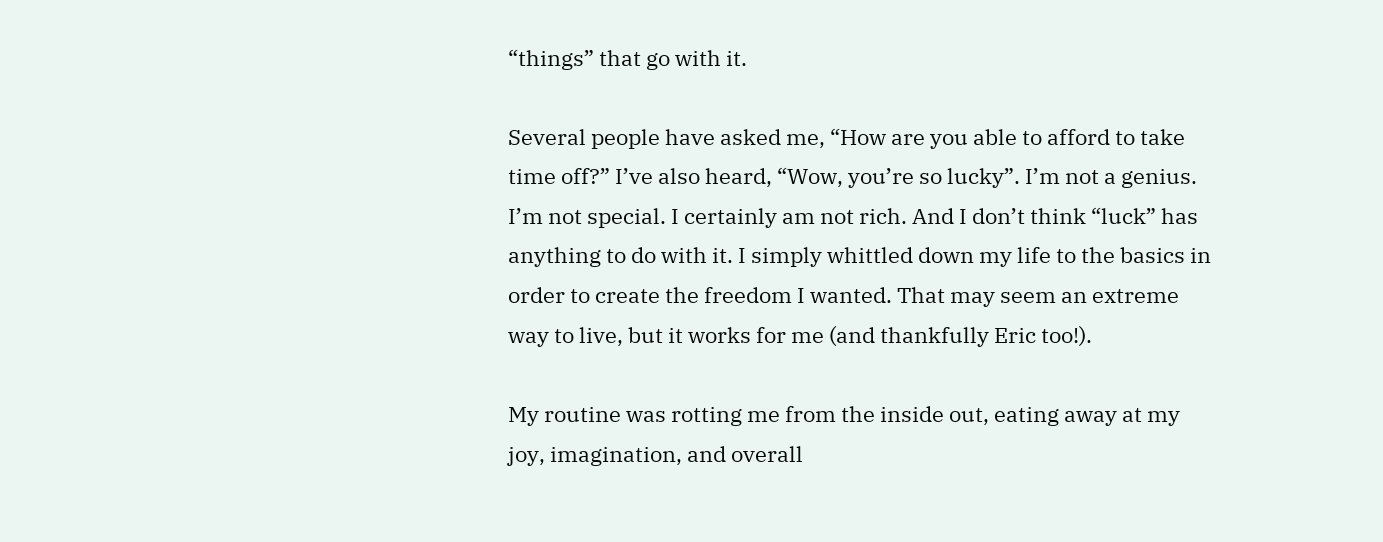“things” that go with it.

Several people have asked me, “How are you able to afford to take time off?” I’ve also heard, “Wow, you’re so lucky”. I’m not a genius. I’m not special. I certainly am not rich. And I don’t think “luck” has anything to do with it. I simply whittled down my life to the basics in order to create the freedom I wanted. That may seem an extreme way to live, but it works for me (and thankfully Eric too!).

My routine was rotting me from the inside out, eating away at my joy, imagination, and overall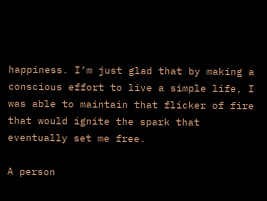happiness. I’m just glad that by making a conscious effort to live a simple life, I was able to maintain that flicker of fire that would ignite the spark that eventually set me free.

A person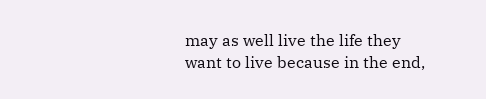may as well live the life they want to live because in the end,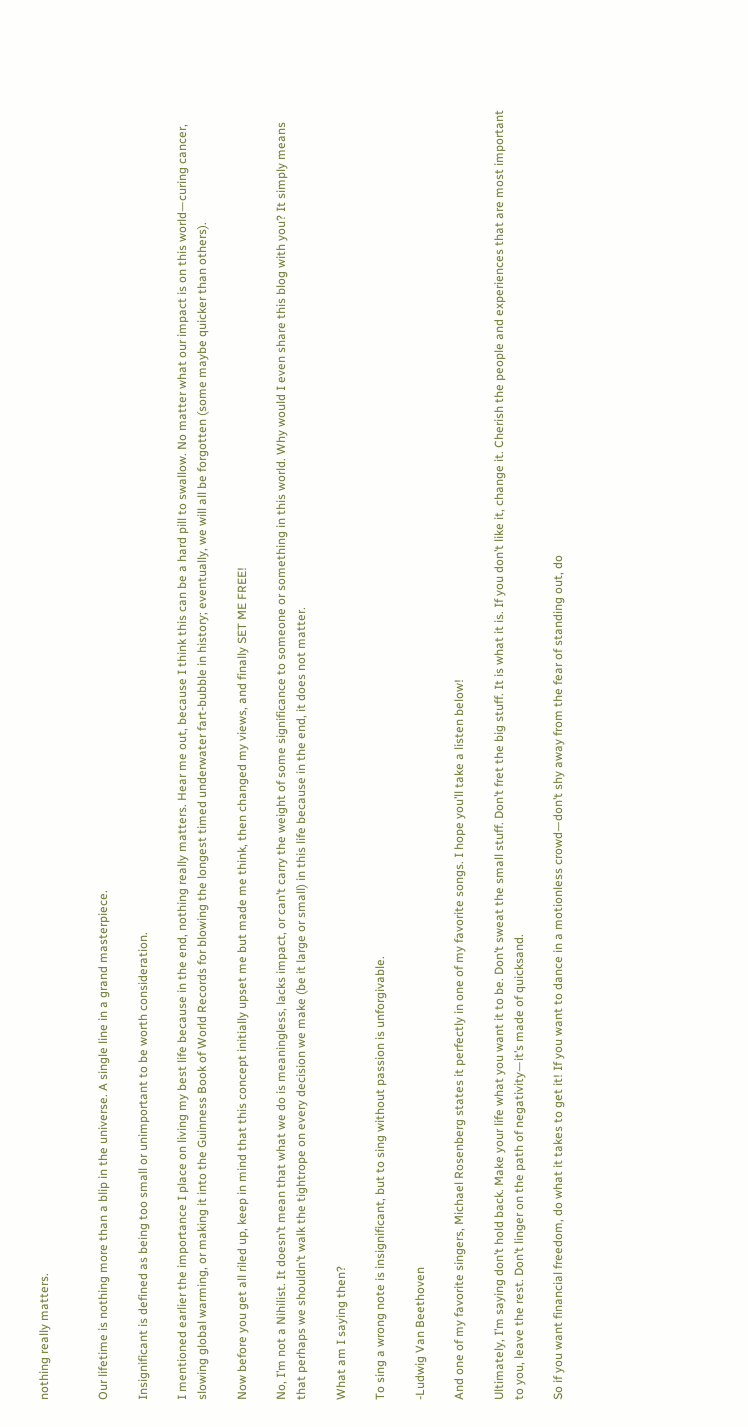nothing really matters.


Our lifetime is nothing more than a blip in the universe. A single line in a grand masterpiece.

Insignificant is defined as being too small or unimportant to be worth consideration.

I mentioned earlier the importance I place on living my best life because in the end, nothing really matters. Hear me out, because I think this can be a hard pill to swallow. No matter what our impact is on this world—curing cancer, slowing global warming, or making it into the Guinness Book of World Records for blowing the longest timed underwater fart-bubble in history; eventually, we will all be forgotten (some maybe quicker than others).

Now before you get all riled up, keep in mind that this concept initially upset me but made me think, then changed my views, and finally SET ME FREE!

No, I’m not a Nihilist. It doesn’t mean that what we do is meaningless, lacks impact, or can’t carry the weight of some significance to someone or something in this world. Why would I even share this blog with you? It simply means that perhaps we shouldn’t walk the tightrope on every decision we make (be it large or small) in this life because in the end, it does not matter.

What am I saying then?

To sing a wrong note is insignificant, but to sing without passion is unforgivable.

-Ludwig Van Beethoven

And one of my favorite singers, Michael Rosenberg states it perfectly in one of my favorite songs. I hope you’ll take a listen below!

Ultimately, I’m saying don’t hold back. Make your life what you want it to be. Don’t sweat the small stuff. Don’t fret the big stuff. It is what it is. If you don’t like it, change it. Cherish the people and experiences that are most important to you, leave the rest. Don’t linger on the path of negativity—it’s made of quicksand.

So if you want financial freedom, do what it takes to get it! If you want to dance in a motionless crowd—don’t shy away from the fear of standing out, do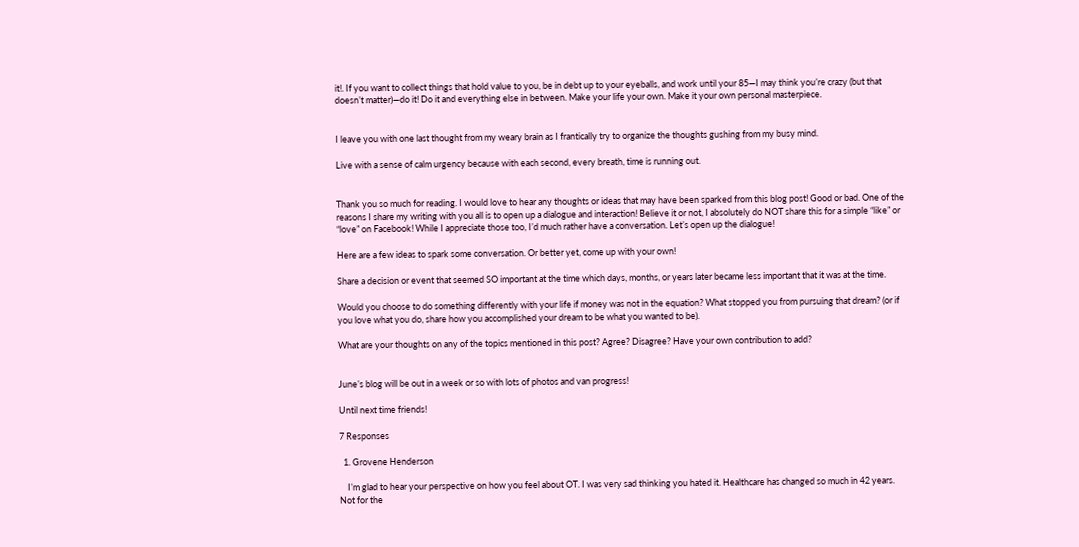it!. If you want to collect things that hold value to you, be in debt up to your eyeballs, and work until your 85—I may think you’re crazy (but that doesn’t matter)—do it! Do it and everything else in between. Make your life your own. Make it your own personal masterpiece.


I leave you with one last thought from my weary brain as I frantically try to organize the thoughts gushing from my busy mind.

Live with a sense of calm urgency because with each second, every breath, time is running out.


Thank you so much for reading. I would love to hear any thoughts or ideas that may have been sparked from this blog post! Good or bad. One of the reasons I share my writing with you all is to open up a dialogue and interaction! Believe it or not, I absolutely do NOT share this for a simple “like” or “love” on Facebook! While I appreciate those too, I’d much rather have a conversation. Let’s open up the dialogue!

Here are a few ideas to spark some conversation. Or better yet, come up with your own!

Share a decision or event that seemed SO important at the time which days, months, or years later became less important that it was at the time.

Would you choose to do something differently with your life if money was not in the equation? What stopped you from pursuing that dream? (or if you love what you do, share how you accomplished your dream to be what you wanted to be).

What are your thoughts on any of the topics mentioned in this post? Agree? Disagree? Have your own contribution to add?


June’s blog will be out in a week or so with lots of photos and van progress!

Until next time friends!

7 Responses

  1. Grovene Henderson

    I’m glad to hear your perspective on how you feel about OT. I was very sad thinking you hated it. Healthcare has changed so much in 42 years. Not for the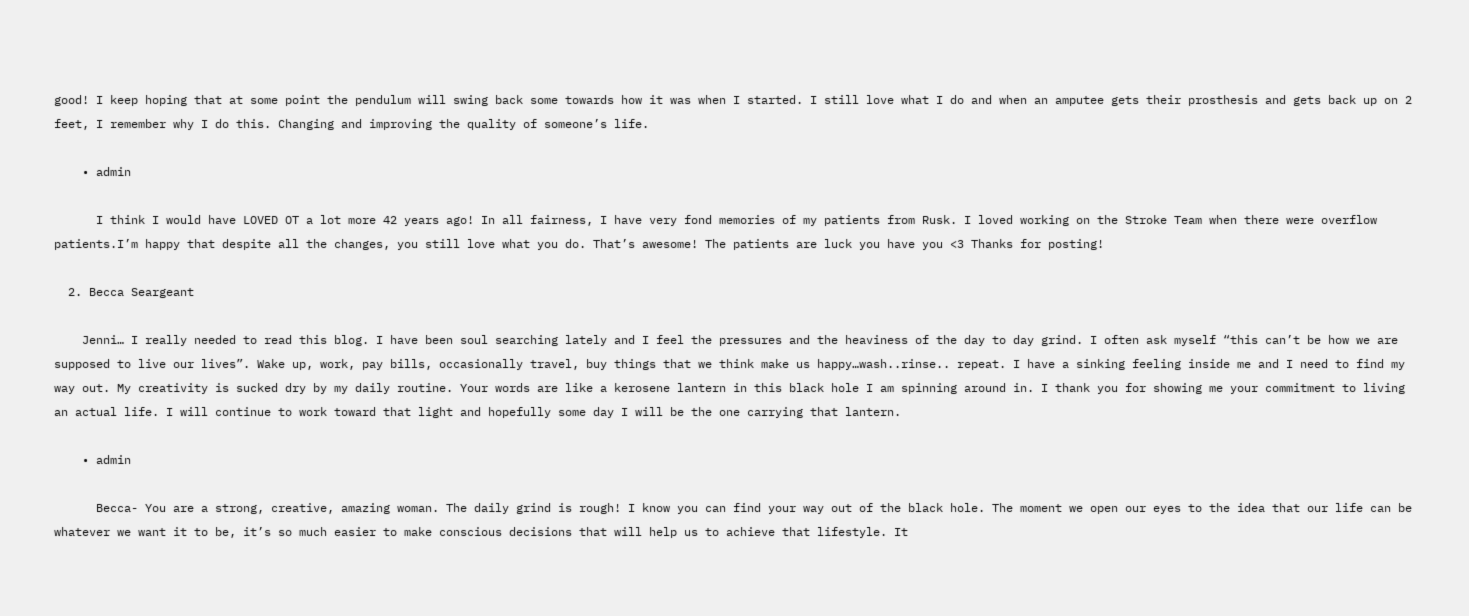good! I keep hoping that at some point the pendulum will swing back some towards how it was when I started. I still love what I do and when an amputee gets their prosthesis and gets back up on 2 feet, I remember why I do this. Changing and improving the quality of someone’s life.

    • admin

      I think I would have LOVED OT a lot more 42 years ago! In all fairness, I have very fond memories of my patients from Rusk. I loved working on the Stroke Team when there were overflow patients.I’m happy that despite all the changes, you still love what you do. That’s awesome! The patients are luck you have you <3 Thanks for posting!

  2. Becca Seargeant

    Jenni… I really needed to read this blog. I have been soul searching lately and I feel the pressures and the heaviness of the day to day grind. I often ask myself “this can’t be how we are supposed to live our lives”. Wake up, work, pay bills, occasionally travel, buy things that we think make us happy…wash..rinse.. repeat. I have a sinking feeling inside me and I need to find my way out. My creativity is sucked dry by my daily routine. Your words are like a kerosene lantern in this black hole I am spinning around in. I thank you for showing me your commitment to living an actual life. I will continue to work toward that light and hopefully some day I will be the one carrying that lantern.

    • admin

      Becca- You are a strong, creative, amazing woman. The daily grind is rough! I know you can find your way out of the black hole. The moment we open our eyes to the idea that our life can be whatever we want it to be, it’s so much easier to make conscious decisions that will help us to achieve that lifestyle. It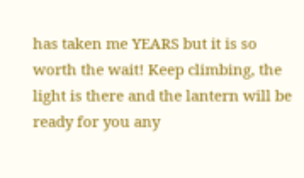has taken me YEARS but it is so worth the wait! Keep climbing, the light is there and the lantern will be ready for you any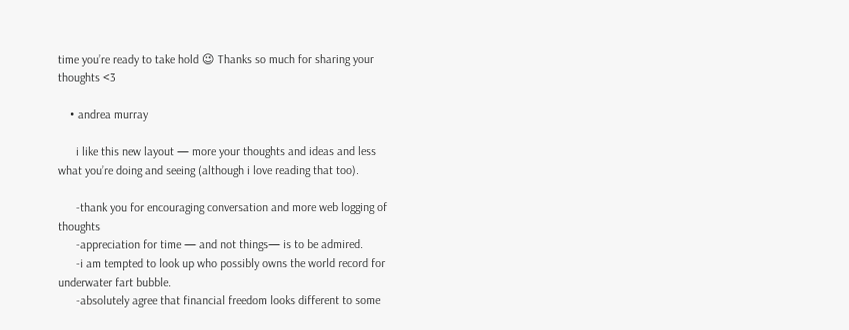time you’re ready to take hold 😉 Thanks so much for sharing your thoughts <3

    • andrea murray

      i like this new layout — more your thoughts and ideas and less what you’re doing and seeing (although i love reading that too).

      -thank you for encouraging conversation and more web logging of thoughts
      -appreciation for time — and not things— is to be admired.
      -i am tempted to look up who possibly owns the world record for underwater fart bubble.
      -absolutely agree that financial freedom looks different to some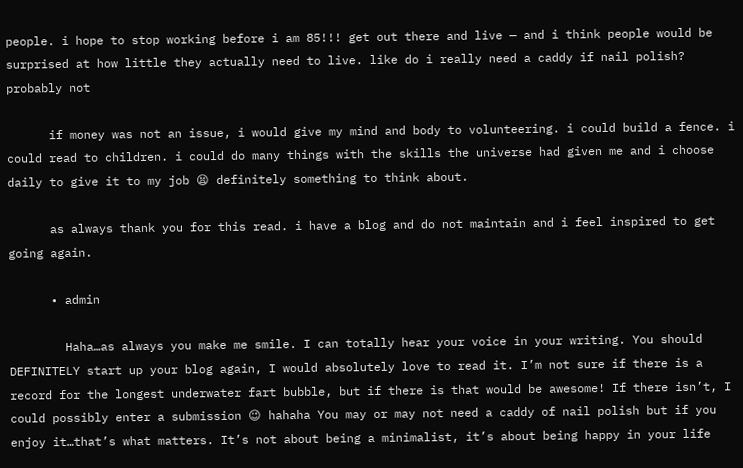people. i hope to stop working before i am 85!!! get out there and live — and i think people would be surprised at how little they actually need to live. like do i really need a caddy if nail polish? probably not

      if money was not an issue, i would give my mind and body to volunteering. i could build a fence. i could read to children. i could do many things with the skills the universe had given me and i choose daily to give it to my job 😫 definitely something to think about.

      as always thank you for this read. i have a blog and do not maintain and i feel inspired to get going again.

      • admin

        Haha…as always you make me smile. I can totally hear your voice in your writing. You should DEFINITELY start up your blog again, I would absolutely love to read it. I’m not sure if there is a record for the longest underwater fart bubble, but if there is that would be awesome! If there isn’t, I could possibly enter a submission 😉 hahaha You may or may not need a caddy of nail polish but if you enjoy it…that’s what matters. It’s not about being a minimalist, it’s about being happy in your life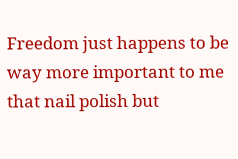Freedom just happens to be way more important to me that nail polish but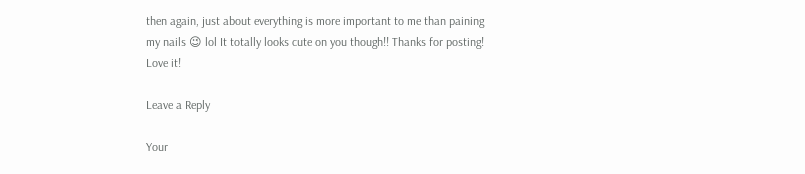then again, just about everything is more important to me than paining my nails 😉 lol It totally looks cute on you though!! Thanks for posting! Love it!

Leave a Reply

Your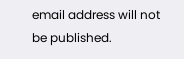email address will not be published.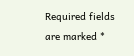Required fields are marked *